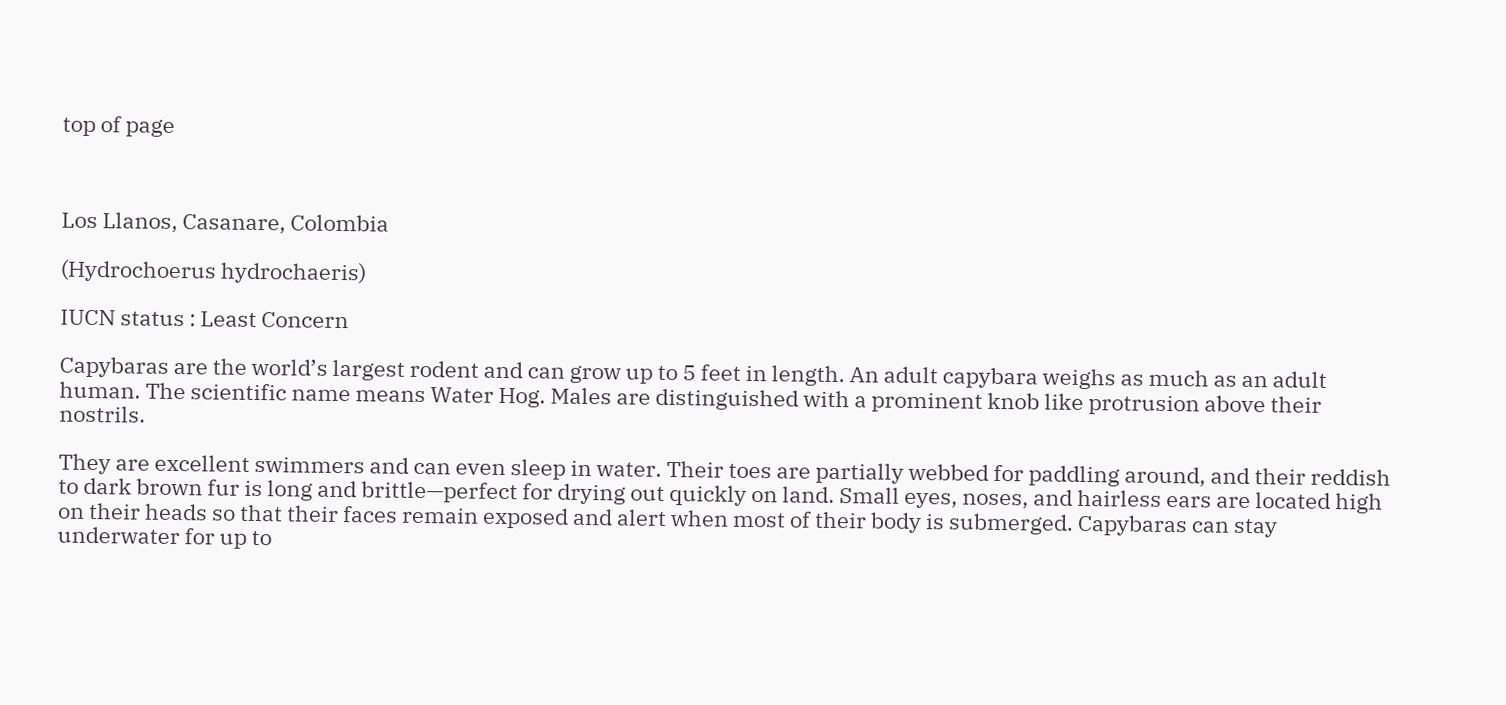top of page



Los Llanos, Casanare, Colombia

(Hydrochoerus hydrochaeris)

IUCN status : Least Concern

Capybaras are the world’s largest rodent and can grow up to 5 feet in length. An adult capybara weighs as much as an adult human. The scientific name means Water Hog. Males are distinguished with a prominent knob like protrusion above their nostrils.

They are excellent swimmers and can even sleep in water. Their toes are partially webbed for paddling around, and their reddish to dark brown fur is long and brittle—perfect for drying out quickly on land. Small eyes, noses, and hairless ears are located high on their heads so that their faces remain exposed and alert when most of their body is submerged. Capybaras can stay underwater for up to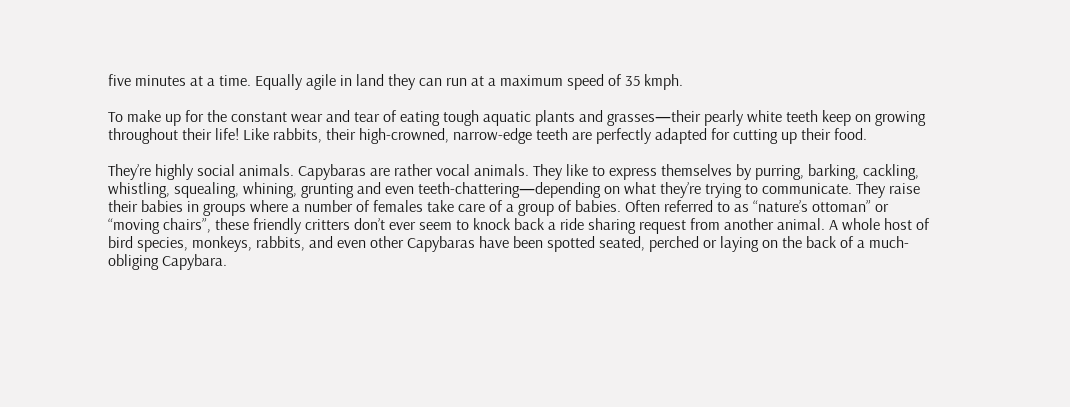five minutes at a time. Equally agile in land they can run at a maximum speed of 35 kmph.

To make up for the constant wear and tear of eating tough aquatic plants and grasses—their pearly white teeth keep on growing throughout their life! Like rabbits, their high-crowned, narrow-edge teeth are perfectly adapted for cutting up their food.

They’re highly social animals. Capybaras are rather vocal animals. They like to express themselves by purring, barking, cackling, whistling, squealing, whining, grunting and even teeth-chattering—depending on what they’re trying to communicate. They raise their babies in groups where a number of females take care of a group of babies. Often referred to as “nature’s ottoman” or “moving chairs”, these friendly critters don’t ever seem to knock back a ride sharing request from another animal. A whole host of bird species, monkeys, rabbits, and even other Capybaras have been spotted seated, perched or laying on the back of a much-obliging Capybara.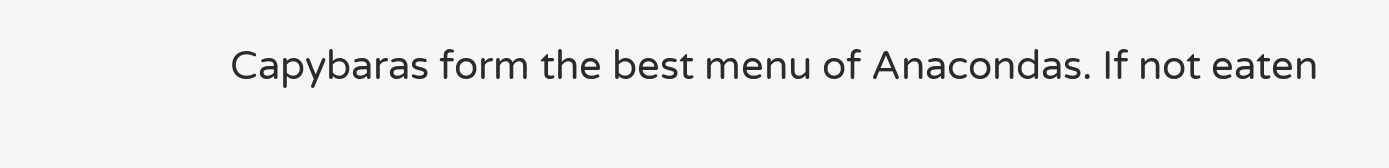Capybaras form the best menu of Anacondas. If not eaten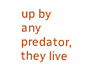up by any predator, they live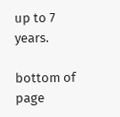up to 7 years.

bottom of page